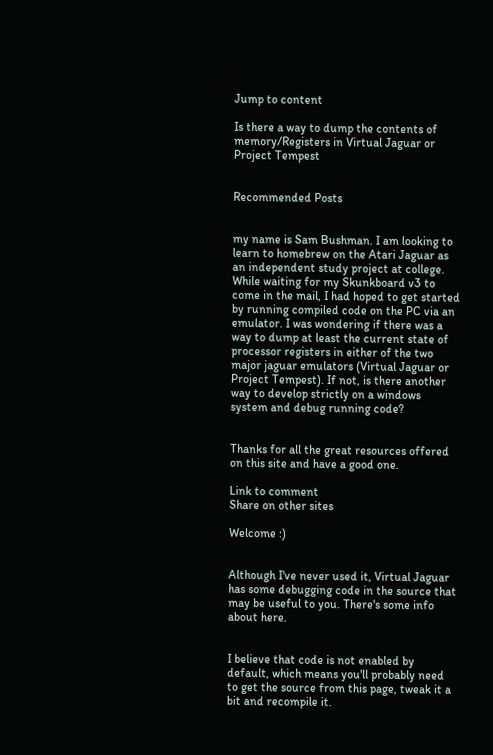Jump to content

Is there a way to dump the contents of memory/Registers in Virtual Jaguar or Project Tempest


Recommended Posts


my name is Sam Bushman. I am looking to learn to homebrew on the Atari Jaguar as an independent study project at college. While waiting for my Skunkboard v3 to come in the mail, I had hoped to get started by running compiled code on the PC via an emulator. I was wondering if there was a way to dump at least the current state of processor registers in either of the two major jaguar emulators (Virtual Jaguar or Project Tempest). If not, is there another way to develop strictly on a windows system and debug running code?


Thanks for all the great resources offered on this site and have a good one.

Link to comment
Share on other sites

Welcome :)


Although I've never used it, Virtual Jaguar has some debugging code in the source that may be useful to you. There's some info about here.


I believe that code is not enabled by default, which means you'll probably need to get the source from this page, tweak it a bit and recompile it.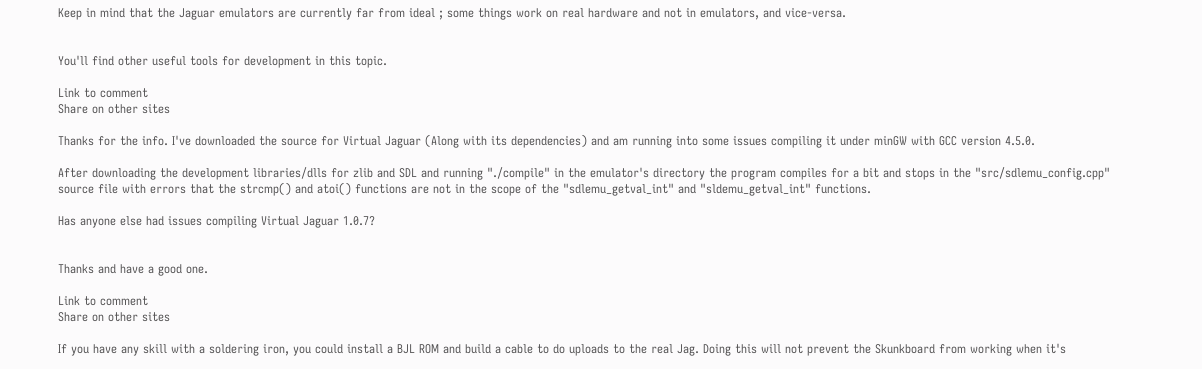Keep in mind that the Jaguar emulators are currently far from ideal ; some things work on real hardware and not in emulators, and vice-versa.


You'll find other useful tools for development in this topic.

Link to comment
Share on other sites

Thanks for the info. I've downloaded the source for Virtual Jaguar (Along with its dependencies) and am running into some issues compiling it under minGW with GCC version 4.5.0.

After downloading the development libraries/dlls for zlib and SDL and running "./compile" in the emulator's directory the program compiles for a bit and stops in the "src/sdlemu_config.cpp" source file with errors that the strcmp() and atoi() functions are not in the scope of the "sdlemu_getval_int" and "sldemu_getval_int" functions.

Has anyone else had issues compiling Virtual Jaguar 1.0.7?


Thanks and have a good one.

Link to comment
Share on other sites

If you have any skill with a soldering iron, you could install a BJL ROM and build a cable to do uploads to the real Jag. Doing this will not prevent the Skunkboard from working when it's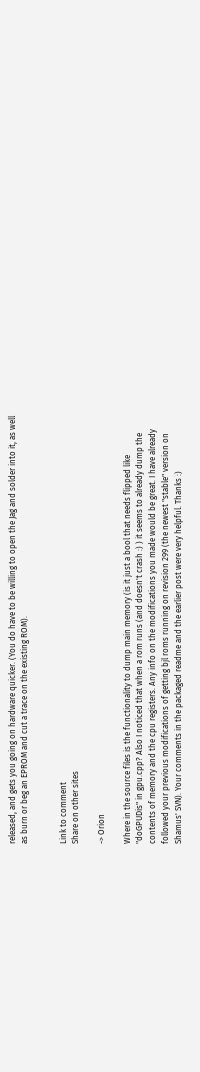released, and gets you going on hardware quicker. (You do have to be willing to open the Jag and solder into it, as well as burn or beg an EPROM and cut a trace on the existing ROM).


Link to comment
Share on other sites

-> Orion

Where in the source files is the functionality to dump main memory (is it just a bool that needs flipped like "doGPUDis" in gpu.cpp? Also I noticed that when a rom runs (and doesn't crash :) ) it seems to already dump the contents of memory and the cpu registers. Any info on the modifications you made would be great. I have already followed your previous modifications of getting bjl roms running on revision 299 (the newest "stable" version on Shamus' SVN). Your comments in the packaged readme and the earlier post were very helpful. Thanks :)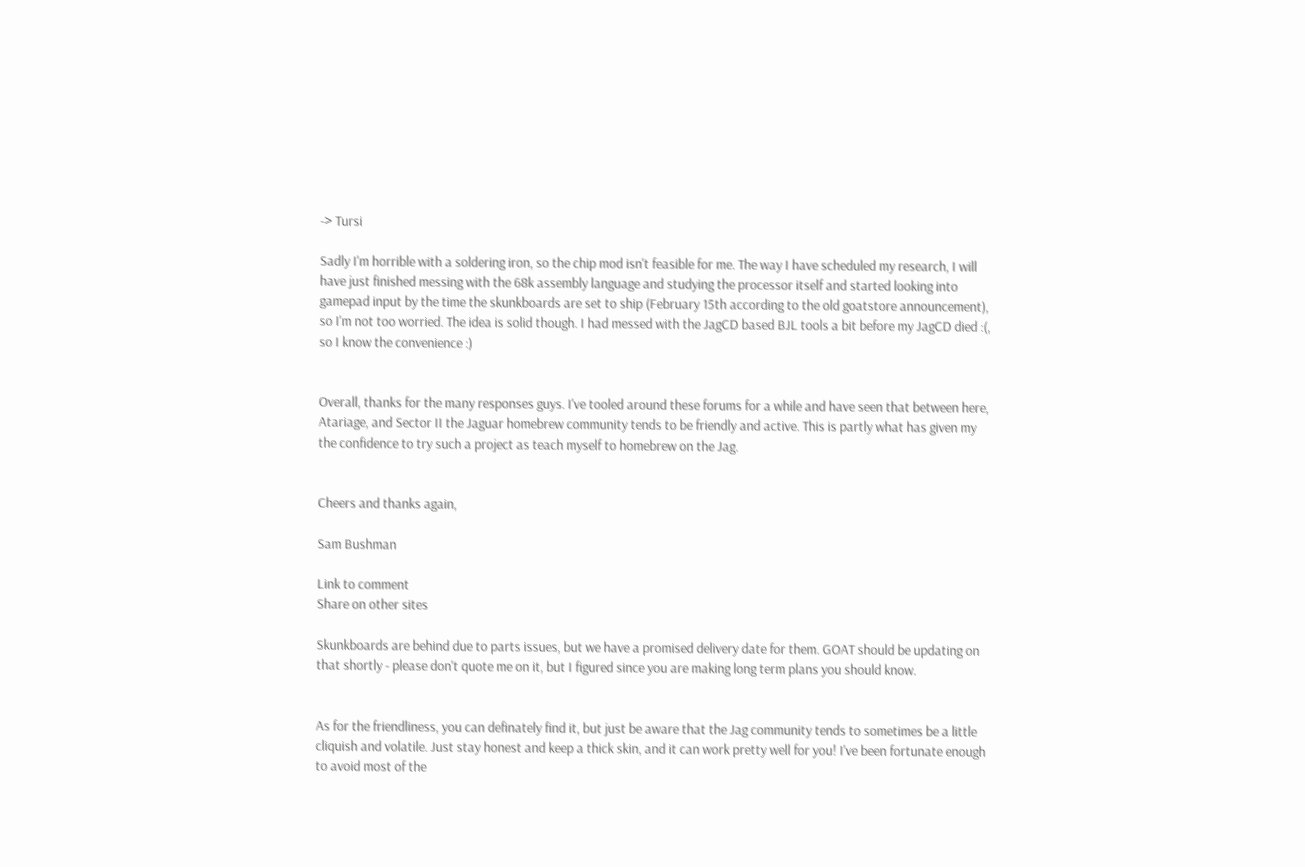-> Tursi

Sadly I'm horrible with a soldering iron, so the chip mod isn't feasible for me. The way I have scheduled my research, I will have just finished messing with the 68k assembly language and studying the processor itself and started looking into gamepad input by the time the skunkboards are set to ship (February 15th according to the old goatstore announcement), so I'm not too worried. The idea is solid though. I had messed with the JagCD based BJL tools a bit before my JagCD died :(, so I know the convenience :)


Overall, thanks for the many responses guys. I've tooled around these forums for a while and have seen that between here, Atariage, and Sector II the Jaguar homebrew community tends to be friendly and active. This is partly what has given my the confidence to try such a project as teach myself to homebrew on the Jag.


Cheers and thanks again,

Sam Bushman

Link to comment
Share on other sites

Skunkboards are behind due to parts issues, but we have a promised delivery date for them. GOAT should be updating on that shortly - please don't quote me on it, but I figured since you are making long term plans you should know.


As for the friendliness, you can definately find it, but just be aware that the Jag community tends to sometimes be a little cliquish and volatile. Just stay honest and keep a thick skin, and it can work pretty well for you! I've been fortunate enough to avoid most of the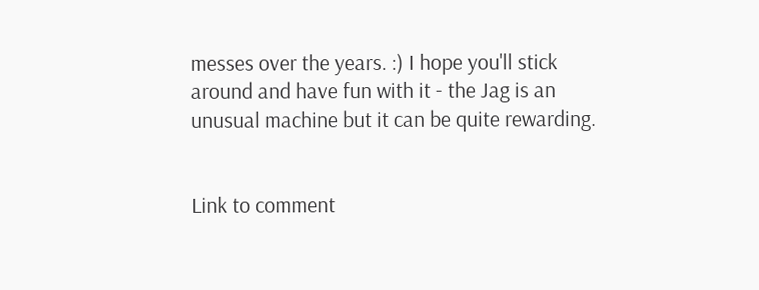messes over the years. :) I hope you'll stick around and have fun with it - the Jag is an unusual machine but it can be quite rewarding.


Link to comment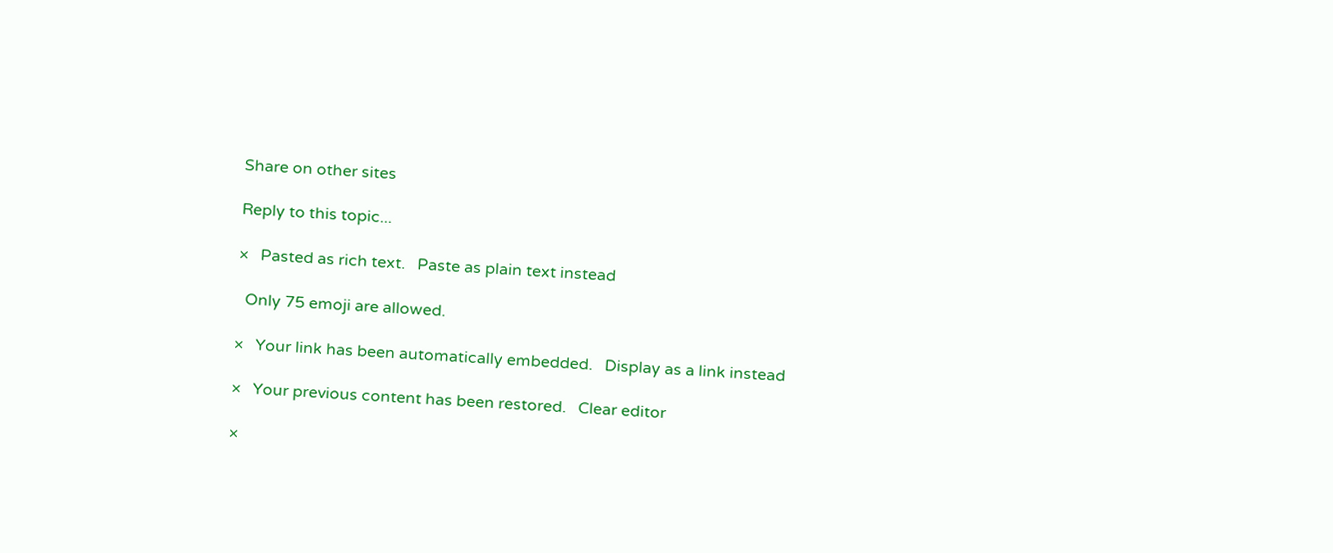Share on other sites

Reply to this topic...

×   Pasted as rich text.   Paste as plain text instead

  Only 75 emoji are allowed.

×   Your link has been automatically embedded.   Display as a link instead

×   Your previous content has been restored.   Clear editor

×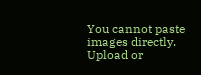You cannot paste images directly. Upload or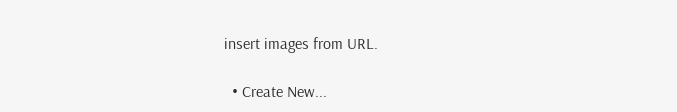insert images from URL.

  • Create New...